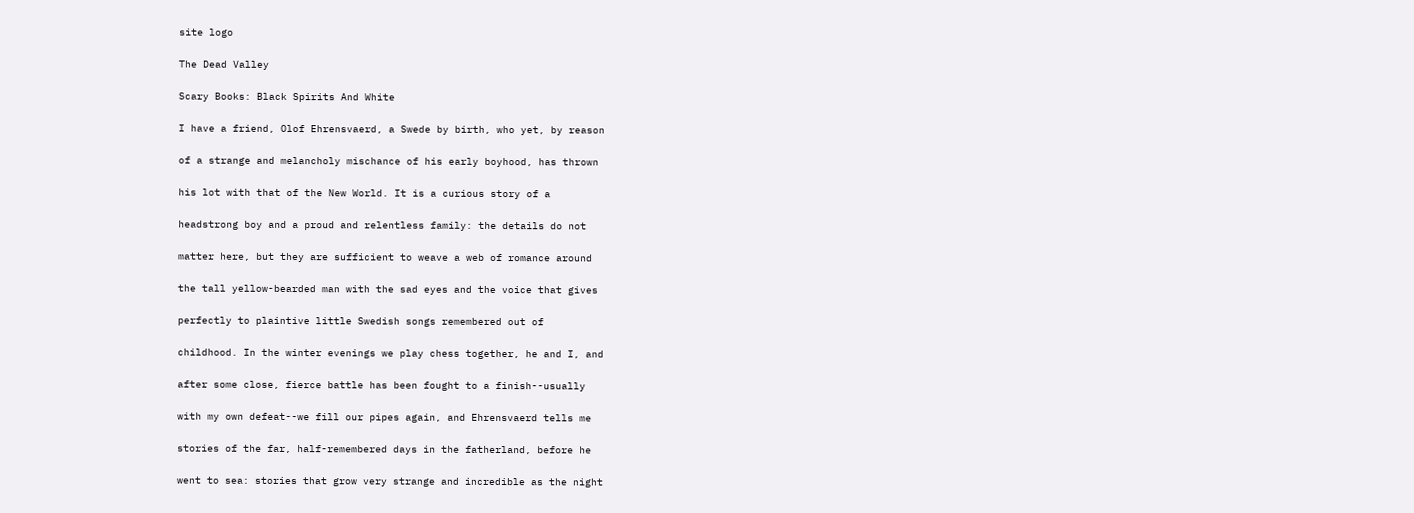site logo

The Dead Valley

Scary Books: Black Spirits And White

I have a friend, Olof Ehrensvaerd, a Swede by birth, who yet, by reason

of a strange and melancholy mischance of his early boyhood, has thrown

his lot with that of the New World. It is a curious story of a

headstrong boy and a proud and relentless family: the details do not

matter here, but they are sufficient to weave a web of romance around

the tall yellow-bearded man with the sad eyes and the voice that gives

perfectly to plaintive little Swedish songs remembered out of

childhood. In the winter evenings we play chess together, he and I, and

after some close, fierce battle has been fought to a finish--usually

with my own defeat--we fill our pipes again, and Ehrensvaerd tells me

stories of the far, half-remembered days in the fatherland, before he

went to sea: stories that grow very strange and incredible as the night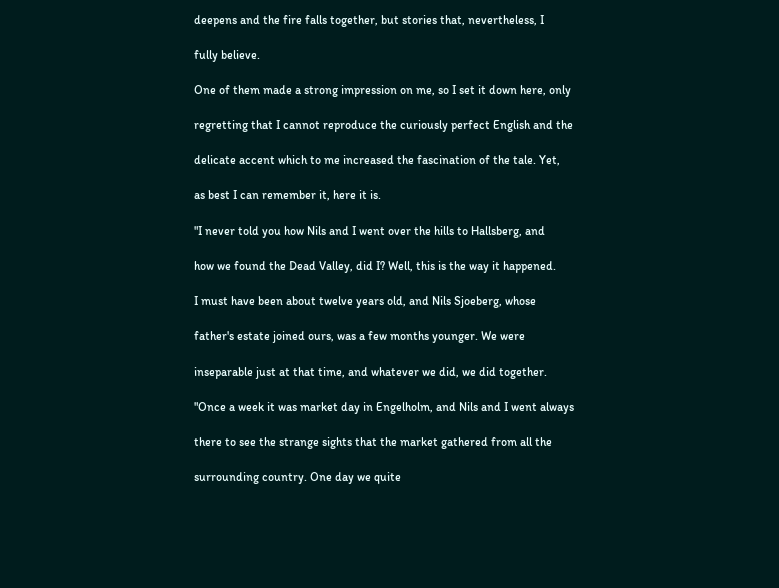deepens and the fire falls together, but stories that, nevertheless, I

fully believe.

One of them made a strong impression on me, so I set it down here, only

regretting that I cannot reproduce the curiously perfect English and the

delicate accent which to me increased the fascination of the tale. Yet,

as best I can remember it, here it is.

"I never told you how Nils and I went over the hills to Hallsberg, and

how we found the Dead Valley, did I? Well, this is the way it happened.

I must have been about twelve years old, and Nils Sjoeberg, whose

father's estate joined ours, was a few months younger. We were

inseparable just at that time, and whatever we did, we did together.

"Once a week it was market day in Engelholm, and Nils and I went always

there to see the strange sights that the market gathered from all the

surrounding country. One day we quite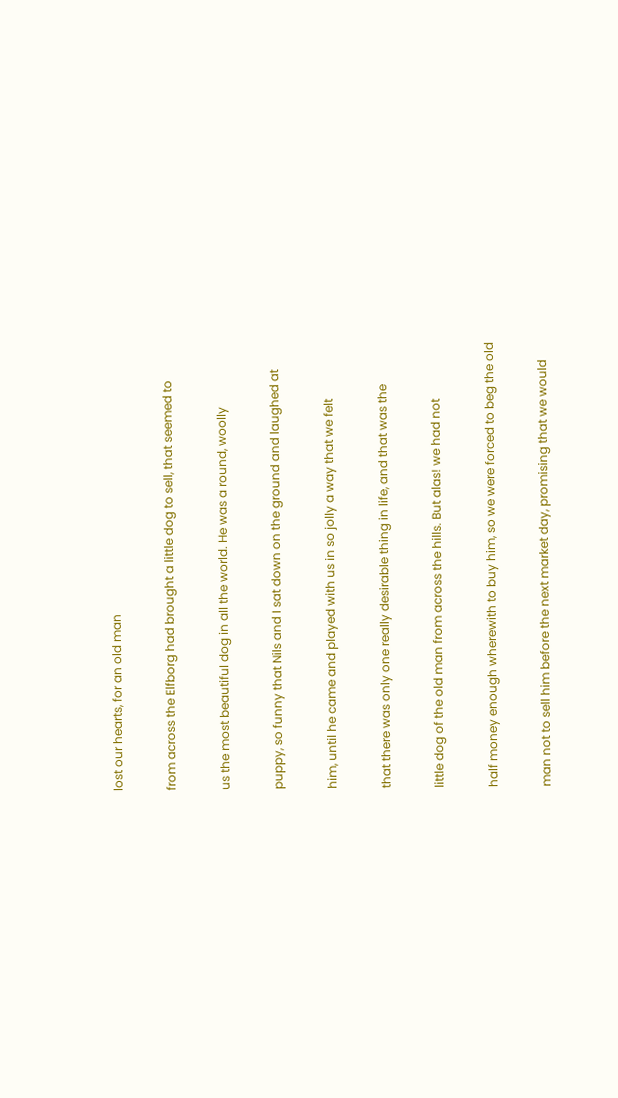lost our hearts, for an old man

from across the Elfborg had brought a little dog to sell, that seemed to

us the most beautiful dog in all the world. He was a round, woolly

puppy, so funny that Nils and I sat down on the ground and laughed at

him, until he came and played with us in so jolly a way that we felt

that there was only one really desirable thing in life, and that was the

little dog of the old man from across the hills. But alas! we had not

half money enough wherewith to buy him, so we were forced to beg the old

man not to sell him before the next market day, promising that we would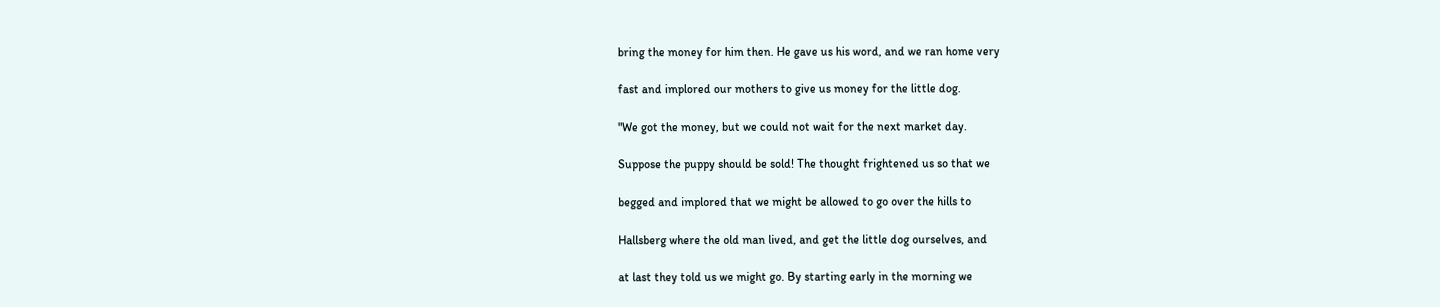bring the money for him then. He gave us his word, and we ran home very

fast and implored our mothers to give us money for the little dog.

"We got the money, but we could not wait for the next market day.

Suppose the puppy should be sold! The thought frightened us so that we

begged and implored that we might be allowed to go over the hills to

Hallsberg where the old man lived, and get the little dog ourselves, and

at last they told us we might go. By starting early in the morning we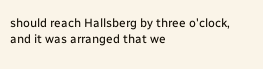should reach Hallsberg by three o'clock, and it was arranged that we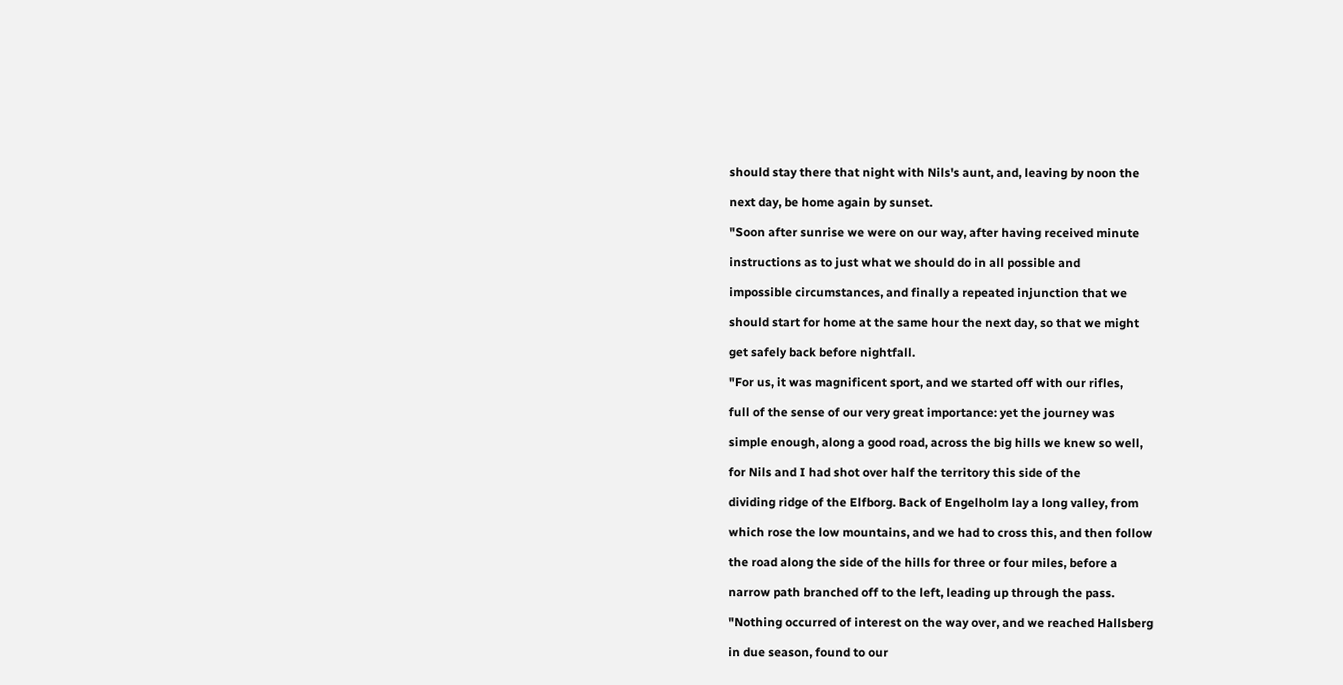should stay there that night with Nils's aunt, and, leaving by noon the

next day, be home again by sunset.

"Soon after sunrise we were on our way, after having received minute

instructions as to just what we should do in all possible and

impossible circumstances, and finally a repeated injunction that we

should start for home at the same hour the next day, so that we might

get safely back before nightfall.

"For us, it was magnificent sport, and we started off with our rifles,

full of the sense of our very great importance: yet the journey was

simple enough, along a good road, across the big hills we knew so well,

for Nils and I had shot over half the territory this side of the

dividing ridge of the Elfborg. Back of Engelholm lay a long valley, from

which rose the low mountains, and we had to cross this, and then follow

the road along the side of the hills for three or four miles, before a

narrow path branched off to the left, leading up through the pass.

"Nothing occurred of interest on the way over, and we reached Hallsberg

in due season, found to our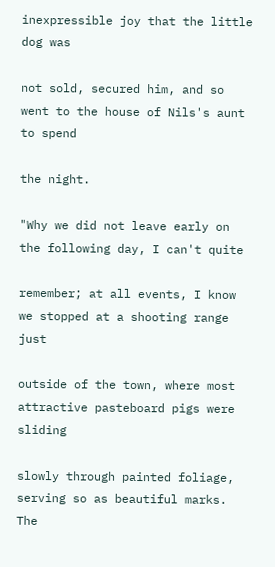inexpressible joy that the little dog was

not sold, secured him, and so went to the house of Nils's aunt to spend

the night.

"Why we did not leave early on the following day, I can't quite

remember; at all events, I know we stopped at a shooting range just

outside of the town, where most attractive pasteboard pigs were sliding

slowly through painted foliage, serving so as beautiful marks. The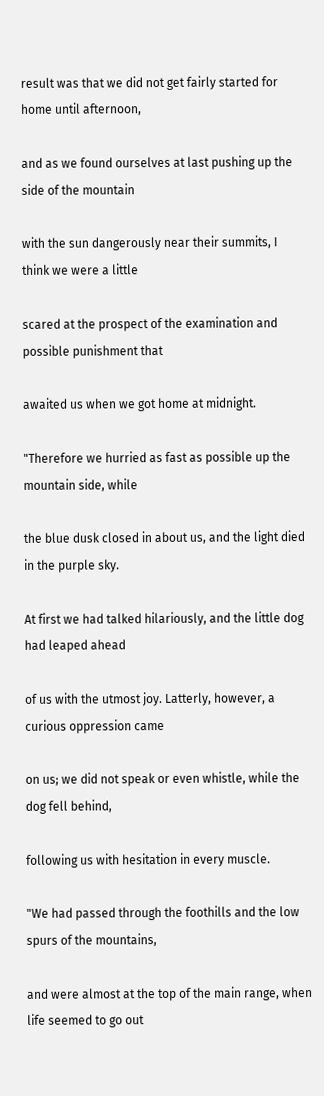result was that we did not get fairly started for home until afternoon,

and as we found ourselves at last pushing up the side of the mountain

with the sun dangerously near their summits, I think we were a little

scared at the prospect of the examination and possible punishment that

awaited us when we got home at midnight.

"Therefore we hurried as fast as possible up the mountain side, while

the blue dusk closed in about us, and the light died in the purple sky.

At first we had talked hilariously, and the little dog had leaped ahead

of us with the utmost joy. Latterly, however, a curious oppression came

on us; we did not speak or even whistle, while the dog fell behind,

following us with hesitation in every muscle.

"We had passed through the foothills and the low spurs of the mountains,

and were almost at the top of the main range, when life seemed to go out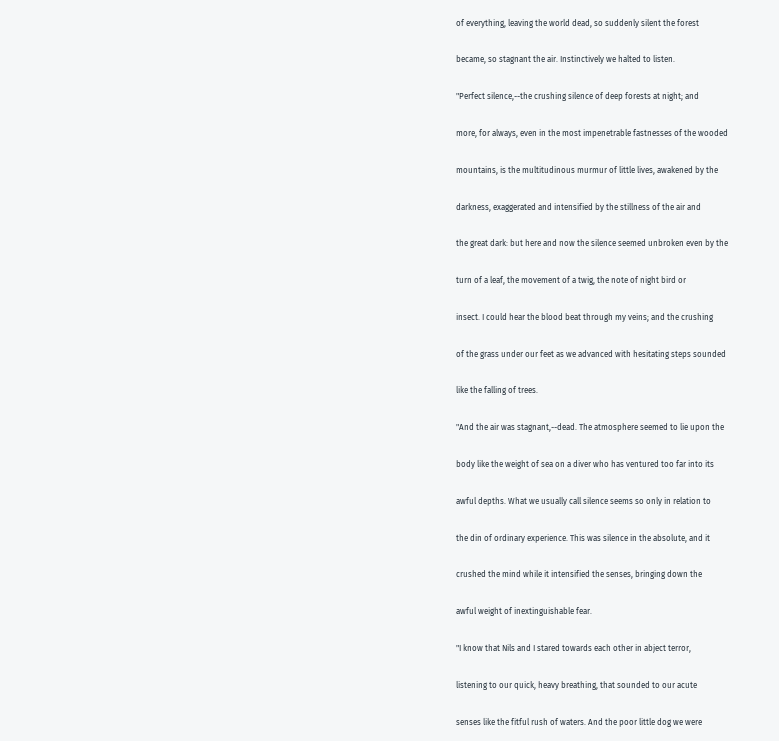of everything, leaving the world dead, so suddenly silent the forest

became, so stagnant the air. Instinctively we halted to listen.

"Perfect silence,--the crushing silence of deep forests at night; and

more, for always, even in the most impenetrable fastnesses of the wooded

mountains, is the multitudinous murmur of little lives, awakened by the

darkness, exaggerated and intensified by the stillness of the air and

the great dark: but here and now the silence seemed unbroken even by the

turn of a leaf, the movement of a twig, the note of night bird or

insect. I could hear the blood beat through my veins; and the crushing

of the grass under our feet as we advanced with hesitating steps sounded

like the falling of trees.

"And the air was stagnant,--dead. The atmosphere seemed to lie upon the

body like the weight of sea on a diver who has ventured too far into its

awful depths. What we usually call silence seems so only in relation to

the din of ordinary experience. This was silence in the absolute, and it

crushed the mind while it intensified the senses, bringing down the

awful weight of inextinguishable fear.

"I know that Nils and I stared towards each other in abject terror,

listening to our quick, heavy breathing, that sounded to our acute

senses like the fitful rush of waters. And the poor little dog we were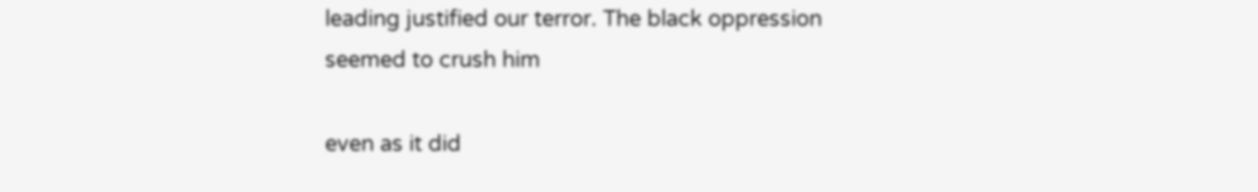leading justified our terror. The black oppression seemed to crush him

even as it did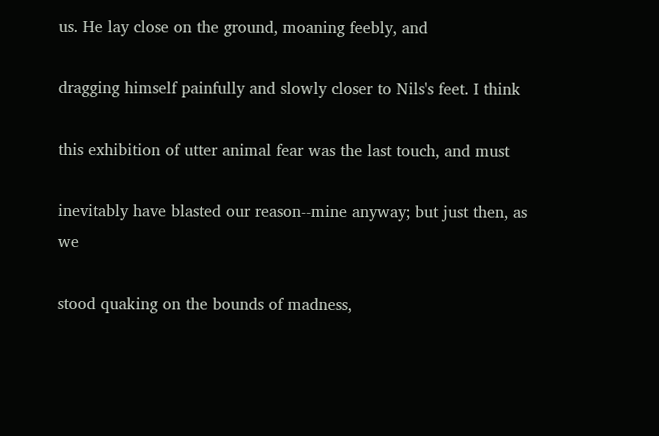us. He lay close on the ground, moaning feebly, and

dragging himself painfully and slowly closer to Nils's feet. I think

this exhibition of utter animal fear was the last touch, and must

inevitably have blasted our reason--mine anyway; but just then, as we

stood quaking on the bounds of madness,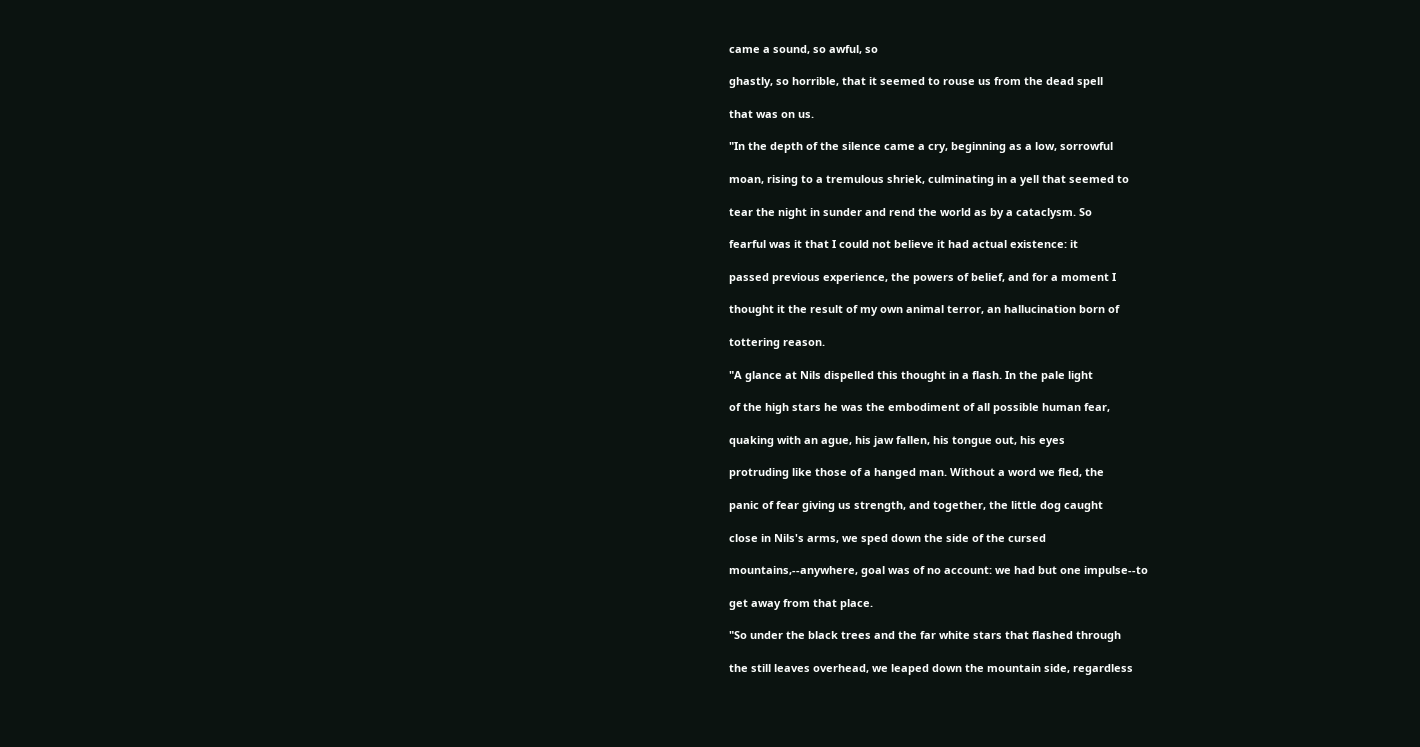came a sound, so awful, so

ghastly, so horrible, that it seemed to rouse us from the dead spell

that was on us.

"In the depth of the silence came a cry, beginning as a low, sorrowful

moan, rising to a tremulous shriek, culminating in a yell that seemed to

tear the night in sunder and rend the world as by a cataclysm. So

fearful was it that I could not believe it had actual existence: it

passed previous experience, the powers of belief, and for a moment I

thought it the result of my own animal terror, an hallucination born of

tottering reason.

"A glance at Nils dispelled this thought in a flash. In the pale light

of the high stars he was the embodiment of all possible human fear,

quaking with an ague, his jaw fallen, his tongue out, his eyes

protruding like those of a hanged man. Without a word we fled, the

panic of fear giving us strength, and together, the little dog caught

close in Nils's arms, we sped down the side of the cursed

mountains,--anywhere, goal was of no account: we had but one impulse--to

get away from that place.

"So under the black trees and the far white stars that flashed through

the still leaves overhead, we leaped down the mountain side, regardless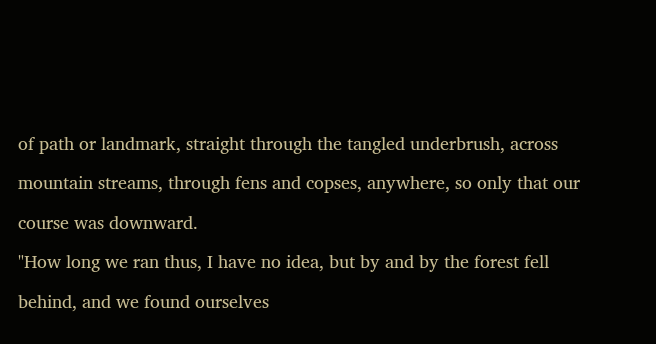of path or landmark, straight through the tangled underbrush, across

mountain streams, through fens and copses, anywhere, so only that our

course was downward.

"How long we ran thus, I have no idea, but by and by the forest fell

behind, and we found ourselves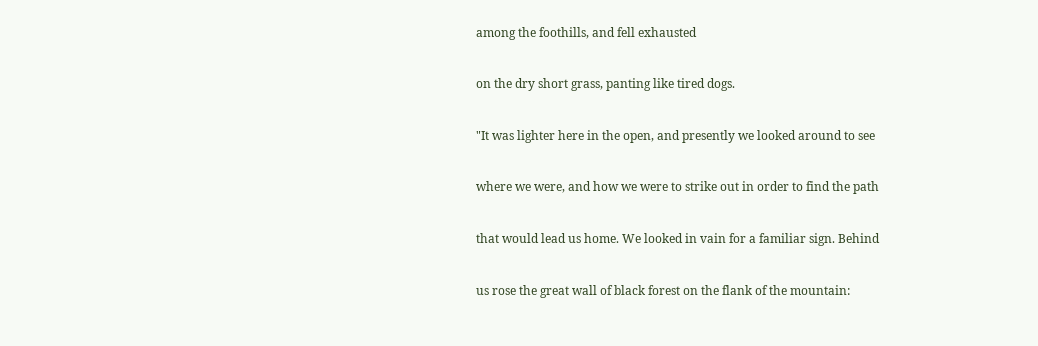among the foothills, and fell exhausted

on the dry short grass, panting like tired dogs.

"It was lighter here in the open, and presently we looked around to see

where we were, and how we were to strike out in order to find the path

that would lead us home. We looked in vain for a familiar sign. Behind

us rose the great wall of black forest on the flank of the mountain: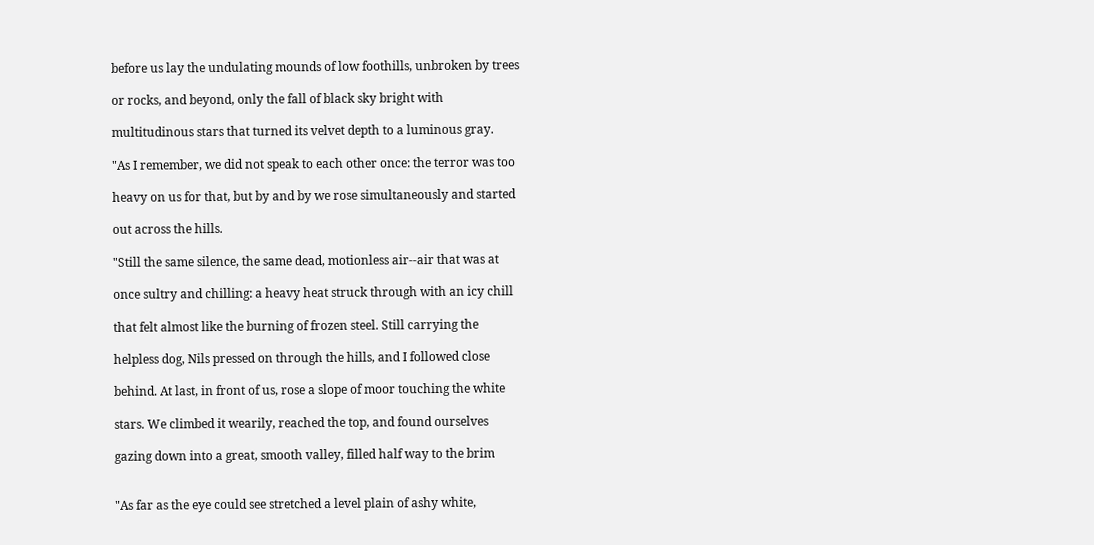before us lay the undulating mounds of low foothills, unbroken by trees

or rocks, and beyond, only the fall of black sky bright with

multitudinous stars that turned its velvet depth to a luminous gray.

"As I remember, we did not speak to each other once: the terror was too

heavy on us for that, but by and by we rose simultaneously and started

out across the hills.

"Still the same silence, the same dead, motionless air--air that was at

once sultry and chilling: a heavy heat struck through with an icy chill

that felt almost like the burning of frozen steel. Still carrying the

helpless dog, Nils pressed on through the hills, and I followed close

behind. At last, in front of us, rose a slope of moor touching the white

stars. We climbed it wearily, reached the top, and found ourselves

gazing down into a great, smooth valley, filled half way to the brim


"As far as the eye could see stretched a level plain of ashy white,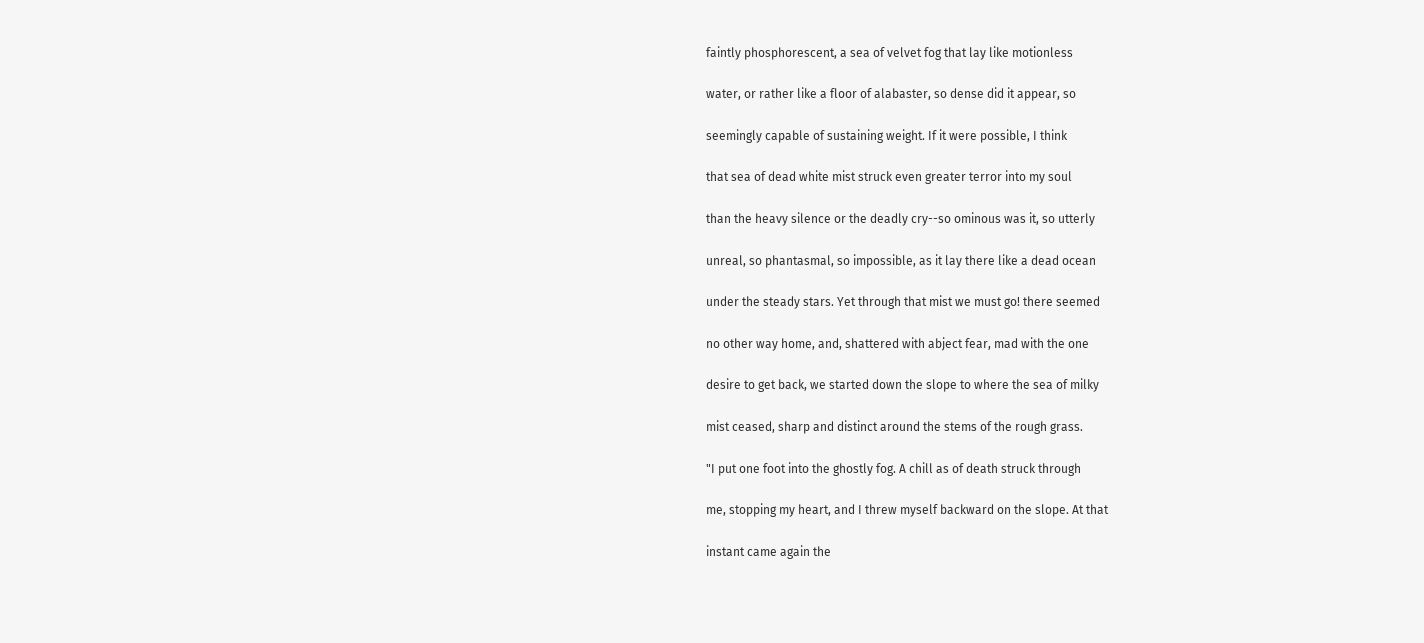faintly phosphorescent, a sea of velvet fog that lay like motionless

water, or rather like a floor of alabaster, so dense did it appear, so

seemingly capable of sustaining weight. If it were possible, I think

that sea of dead white mist struck even greater terror into my soul

than the heavy silence or the deadly cry--so ominous was it, so utterly

unreal, so phantasmal, so impossible, as it lay there like a dead ocean

under the steady stars. Yet through that mist we must go! there seemed

no other way home, and, shattered with abject fear, mad with the one

desire to get back, we started down the slope to where the sea of milky

mist ceased, sharp and distinct around the stems of the rough grass.

"I put one foot into the ghostly fog. A chill as of death struck through

me, stopping my heart, and I threw myself backward on the slope. At that

instant came again the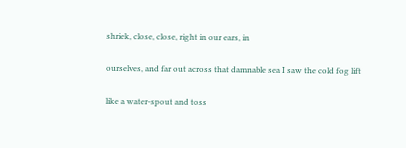shriek, close, close, right in our ears, in

ourselves, and far out across that damnable sea I saw the cold fog lift

like a water-spout and toss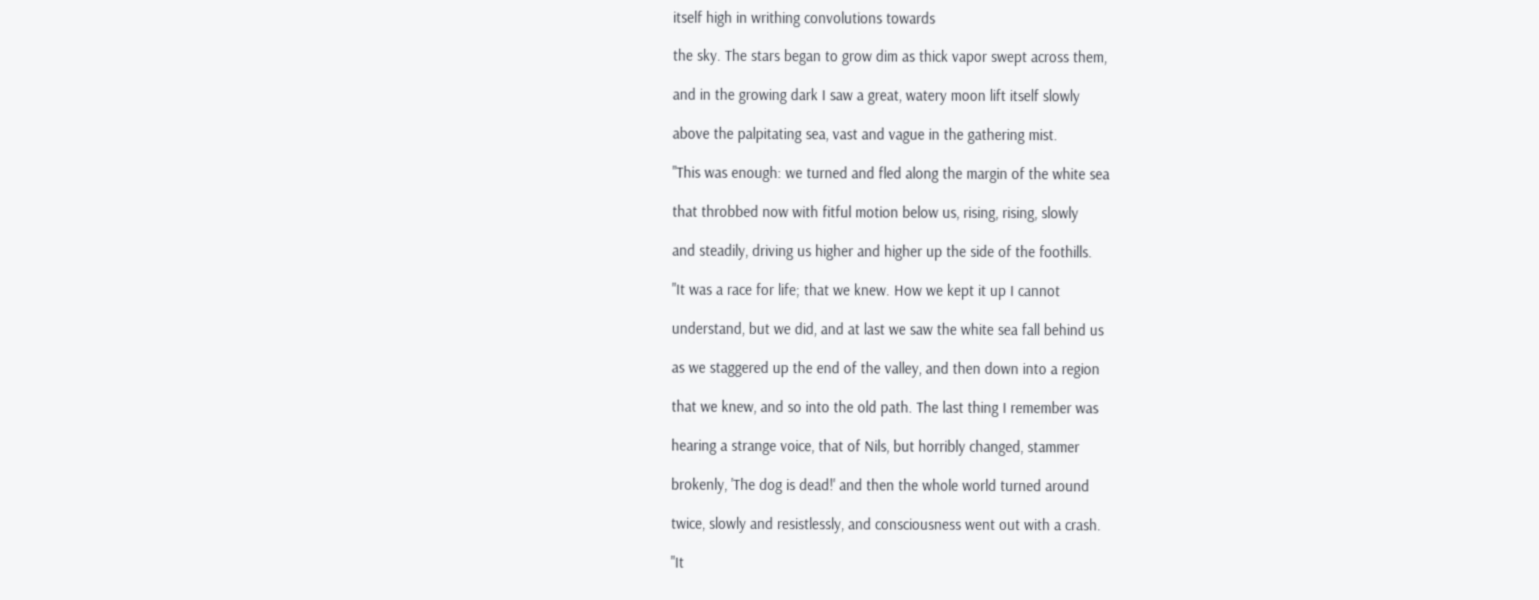itself high in writhing convolutions towards

the sky. The stars began to grow dim as thick vapor swept across them,

and in the growing dark I saw a great, watery moon lift itself slowly

above the palpitating sea, vast and vague in the gathering mist.

"This was enough: we turned and fled along the margin of the white sea

that throbbed now with fitful motion below us, rising, rising, slowly

and steadily, driving us higher and higher up the side of the foothills.

"It was a race for life; that we knew. How we kept it up I cannot

understand, but we did, and at last we saw the white sea fall behind us

as we staggered up the end of the valley, and then down into a region

that we knew, and so into the old path. The last thing I remember was

hearing a strange voice, that of Nils, but horribly changed, stammer

brokenly, 'The dog is dead!' and then the whole world turned around

twice, slowly and resistlessly, and consciousness went out with a crash.

"It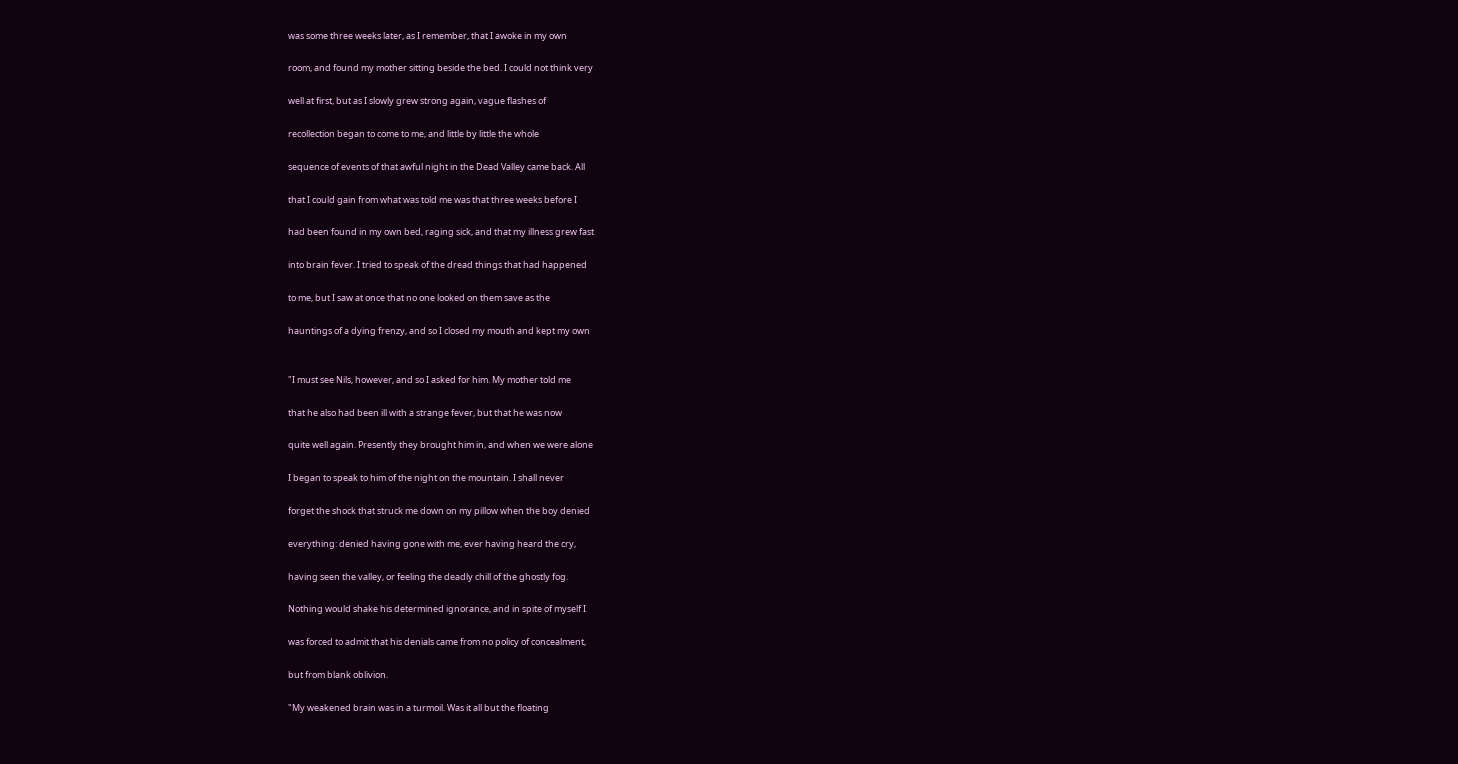was some three weeks later, as I remember, that I awoke in my own

room, and found my mother sitting beside the bed. I could not think very

well at first, but as I slowly grew strong again, vague flashes of

recollection began to come to me, and little by little the whole

sequence of events of that awful night in the Dead Valley came back. All

that I could gain from what was told me was that three weeks before I

had been found in my own bed, raging sick, and that my illness grew fast

into brain fever. I tried to speak of the dread things that had happened

to me, but I saw at once that no one looked on them save as the

hauntings of a dying frenzy, and so I closed my mouth and kept my own


"I must see Nils, however, and so I asked for him. My mother told me

that he also had been ill with a strange fever, but that he was now

quite well again. Presently they brought him in, and when we were alone

I began to speak to him of the night on the mountain. I shall never

forget the shock that struck me down on my pillow when the boy denied

everything: denied having gone with me, ever having heard the cry,

having seen the valley, or feeling the deadly chill of the ghostly fog.

Nothing would shake his determined ignorance, and in spite of myself I

was forced to admit that his denials came from no policy of concealment,

but from blank oblivion.

"My weakened brain was in a turmoil. Was it all but the floating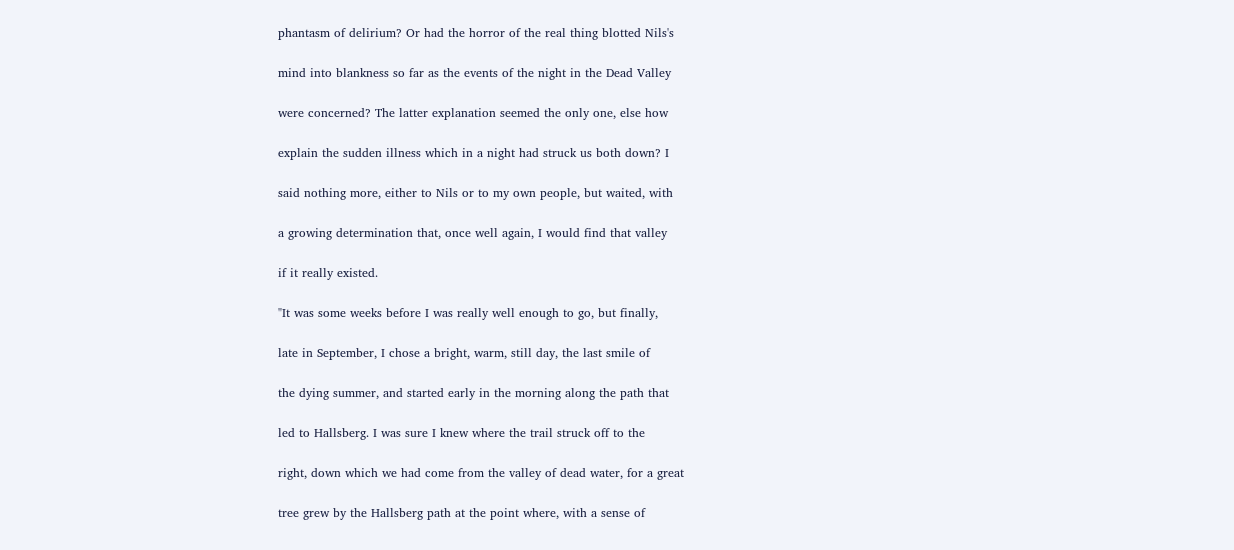phantasm of delirium? Or had the horror of the real thing blotted Nils's

mind into blankness so far as the events of the night in the Dead Valley

were concerned? The latter explanation seemed the only one, else how

explain the sudden illness which in a night had struck us both down? I

said nothing more, either to Nils or to my own people, but waited, with

a growing determination that, once well again, I would find that valley

if it really existed.

"It was some weeks before I was really well enough to go, but finally,

late in September, I chose a bright, warm, still day, the last smile of

the dying summer, and started early in the morning along the path that

led to Hallsberg. I was sure I knew where the trail struck off to the

right, down which we had come from the valley of dead water, for a great

tree grew by the Hallsberg path at the point where, with a sense of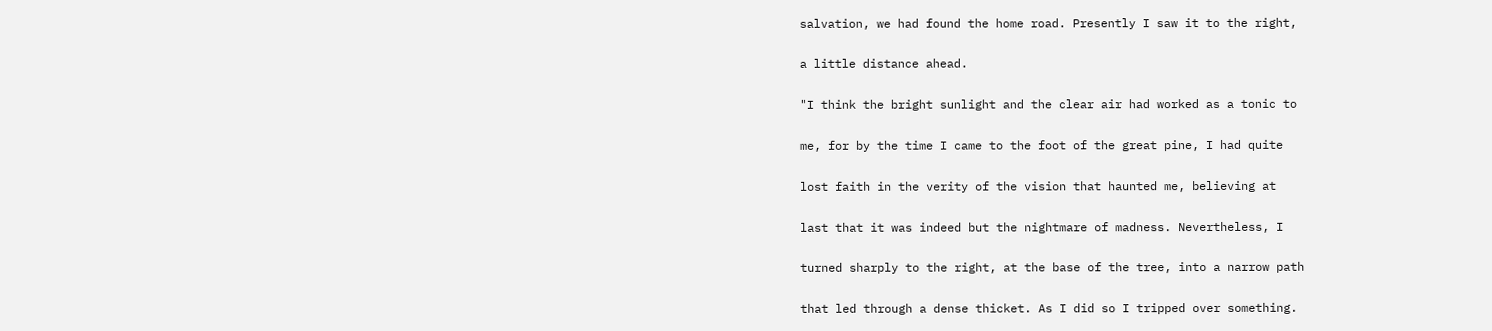salvation, we had found the home road. Presently I saw it to the right,

a little distance ahead.

"I think the bright sunlight and the clear air had worked as a tonic to

me, for by the time I came to the foot of the great pine, I had quite

lost faith in the verity of the vision that haunted me, believing at

last that it was indeed but the nightmare of madness. Nevertheless, I

turned sharply to the right, at the base of the tree, into a narrow path

that led through a dense thicket. As I did so I tripped over something.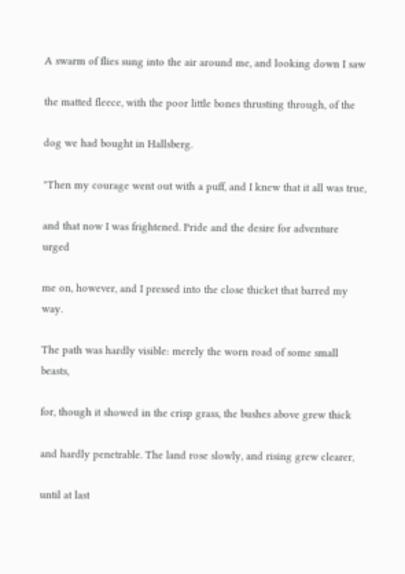A swarm of flies sung into the air around me, and looking down I saw

the matted fleece, with the poor little bones thrusting through, of the

dog we had bought in Hallsberg.

"Then my courage went out with a puff, and I knew that it all was true,

and that now I was frightened. Pride and the desire for adventure urged

me on, however, and I pressed into the close thicket that barred my way.

The path was hardly visible: merely the worn road of some small beasts,

for, though it showed in the crisp grass, the bushes above grew thick

and hardly penetrable. The land rose slowly, and rising grew clearer,

until at last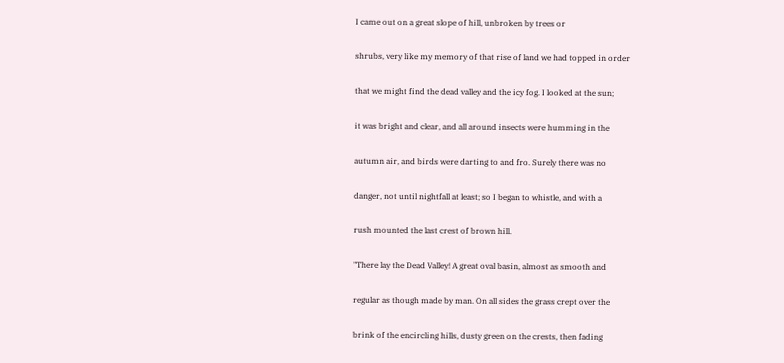I came out on a great slope of hill, unbroken by trees or

shrubs, very like my memory of that rise of land we had topped in order

that we might find the dead valley and the icy fog. I looked at the sun;

it was bright and clear, and all around insects were humming in the

autumn air, and birds were darting to and fro. Surely there was no

danger, not until nightfall at least; so I began to whistle, and with a

rush mounted the last crest of brown hill.

"There lay the Dead Valley! A great oval basin, almost as smooth and

regular as though made by man. On all sides the grass crept over the

brink of the encircling hills, dusty green on the crests, then fading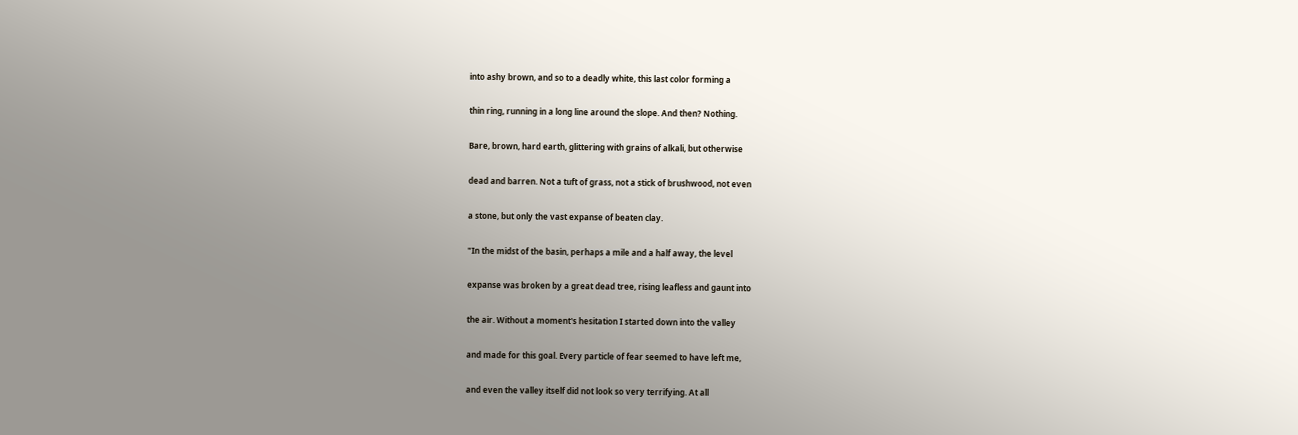into ashy brown, and so to a deadly white, this last color forming a

thin ring, running in a long line around the slope. And then? Nothing.

Bare, brown, hard earth, glittering with grains of alkali, but otherwise

dead and barren. Not a tuft of grass, not a stick of brushwood, not even

a stone, but only the vast expanse of beaten clay.

"In the midst of the basin, perhaps a mile and a half away, the level

expanse was broken by a great dead tree, rising leafless and gaunt into

the air. Without a moment's hesitation I started down into the valley

and made for this goal. Every particle of fear seemed to have left me,

and even the valley itself did not look so very terrifying. At all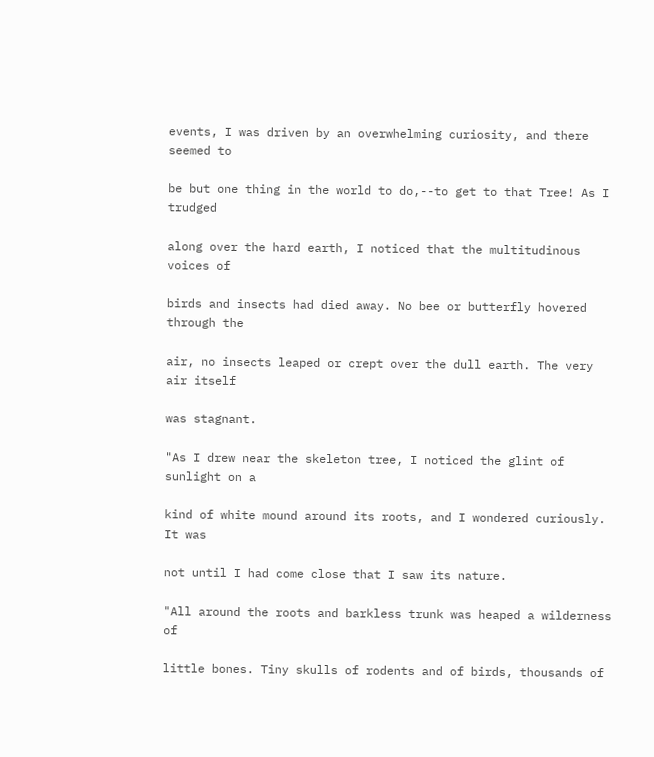events, I was driven by an overwhelming curiosity, and there seemed to

be but one thing in the world to do,--to get to that Tree! As I trudged

along over the hard earth, I noticed that the multitudinous voices of

birds and insects had died away. No bee or butterfly hovered through the

air, no insects leaped or crept over the dull earth. The very air itself

was stagnant.

"As I drew near the skeleton tree, I noticed the glint of sunlight on a

kind of white mound around its roots, and I wondered curiously. It was

not until I had come close that I saw its nature.

"All around the roots and barkless trunk was heaped a wilderness of

little bones. Tiny skulls of rodents and of birds, thousands of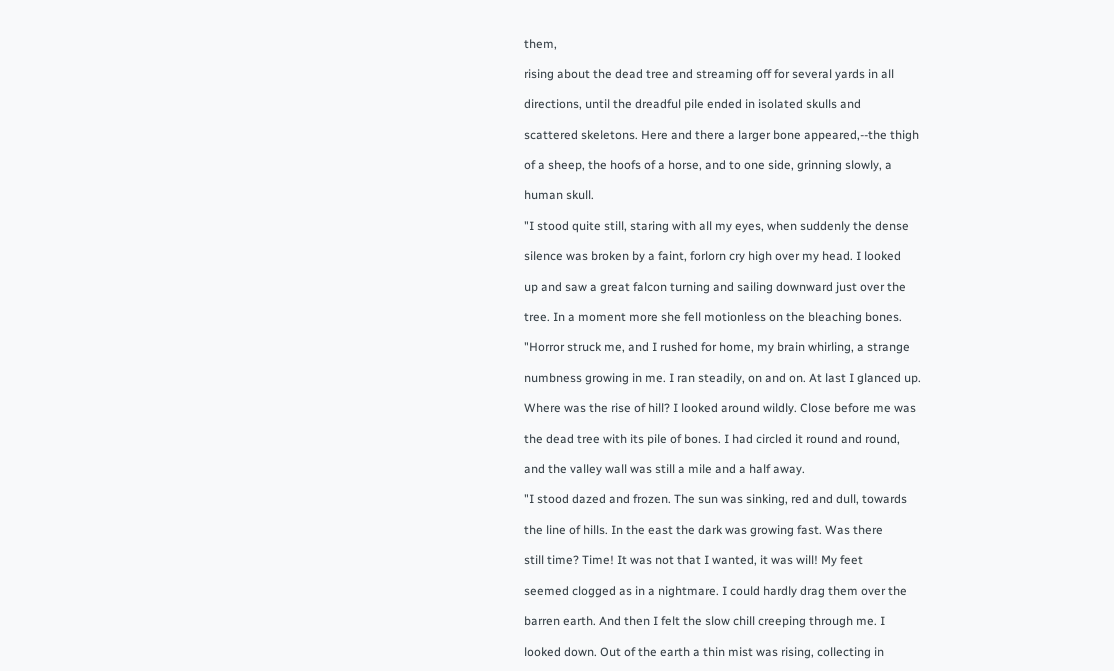them,

rising about the dead tree and streaming off for several yards in all

directions, until the dreadful pile ended in isolated skulls and

scattered skeletons. Here and there a larger bone appeared,--the thigh

of a sheep, the hoofs of a horse, and to one side, grinning slowly, a

human skull.

"I stood quite still, staring with all my eyes, when suddenly the dense

silence was broken by a faint, forlorn cry high over my head. I looked

up and saw a great falcon turning and sailing downward just over the

tree. In a moment more she fell motionless on the bleaching bones.

"Horror struck me, and I rushed for home, my brain whirling, a strange

numbness growing in me. I ran steadily, on and on. At last I glanced up.

Where was the rise of hill? I looked around wildly. Close before me was

the dead tree with its pile of bones. I had circled it round and round,

and the valley wall was still a mile and a half away.

"I stood dazed and frozen. The sun was sinking, red and dull, towards

the line of hills. In the east the dark was growing fast. Was there

still time? Time! It was not that I wanted, it was will! My feet

seemed clogged as in a nightmare. I could hardly drag them over the

barren earth. And then I felt the slow chill creeping through me. I

looked down. Out of the earth a thin mist was rising, collecting in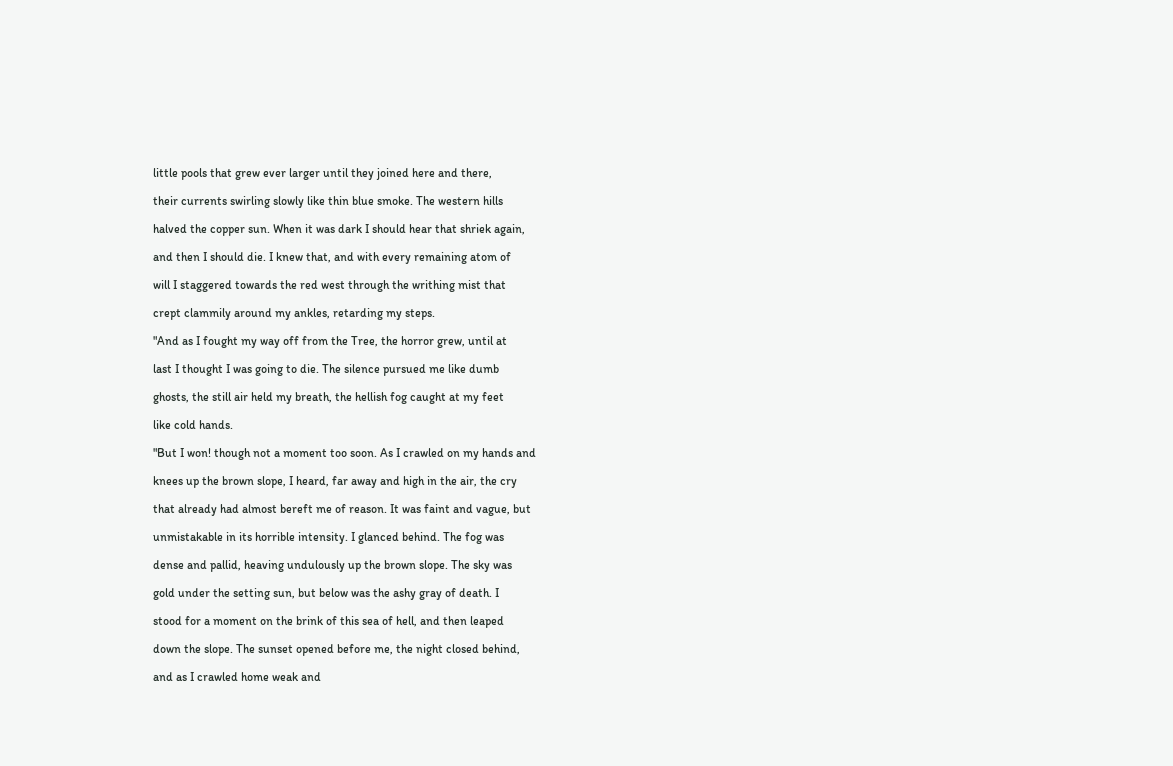little pools that grew ever larger until they joined here and there,

their currents swirling slowly like thin blue smoke. The western hills

halved the copper sun. When it was dark I should hear that shriek again,

and then I should die. I knew that, and with every remaining atom of

will I staggered towards the red west through the writhing mist that

crept clammily around my ankles, retarding my steps.

"And as I fought my way off from the Tree, the horror grew, until at

last I thought I was going to die. The silence pursued me like dumb

ghosts, the still air held my breath, the hellish fog caught at my feet

like cold hands.

"But I won! though not a moment too soon. As I crawled on my hands and

knees up the brown slope, I heard, far away and high in the air, the cry

that already had almost bereft me of reason. It was faint and vague, but

unmistakable in its horrible intensity. I glanced behind. The fog was

dense and pallid, heaving undulously up the brown slope. The sky was

gold under the setting sun, but below was the ashy gray of death. I

stood for a moment on the brink of this sea of hell, and then leaped

down the slope. The sunset opened before me, the night closed behind,

and as I crawled home weak and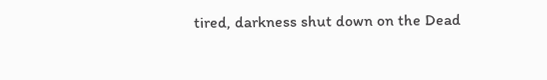tired, darkness shut down on the Dead